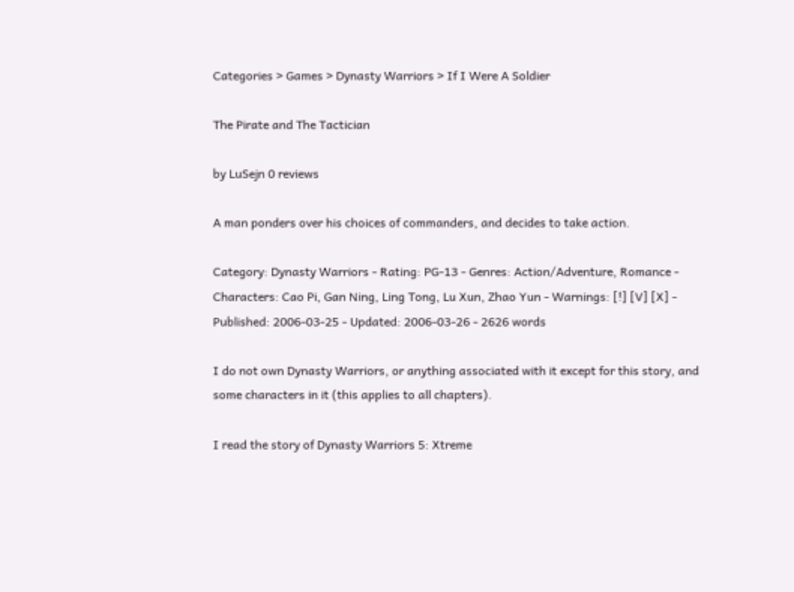Categories > Games > Dynasty Warriors > If I Were A Soldier

The Pirate and The Tactician

by LuSejn 0 reviews

A man ponders over his choices of commanders, and decides to take action.

Category: Dynasty Warriors - Rating: PG-13 - Genres: Action/Adventure, Romance - Characters: Cao Pi, Gan Ning, Ling Tong, Lu Xun, Zhao Yun - Warnings: [!] [V] [X] - Published: 2006-03-25 - Updated: 2006-03-26 - 2626 words

I do not own Dynasty Warriors, or anything associated with it except for this story, and some characters in it (this applies to all chapters).

I read the story of Dynasty Warriors 5: Xtreme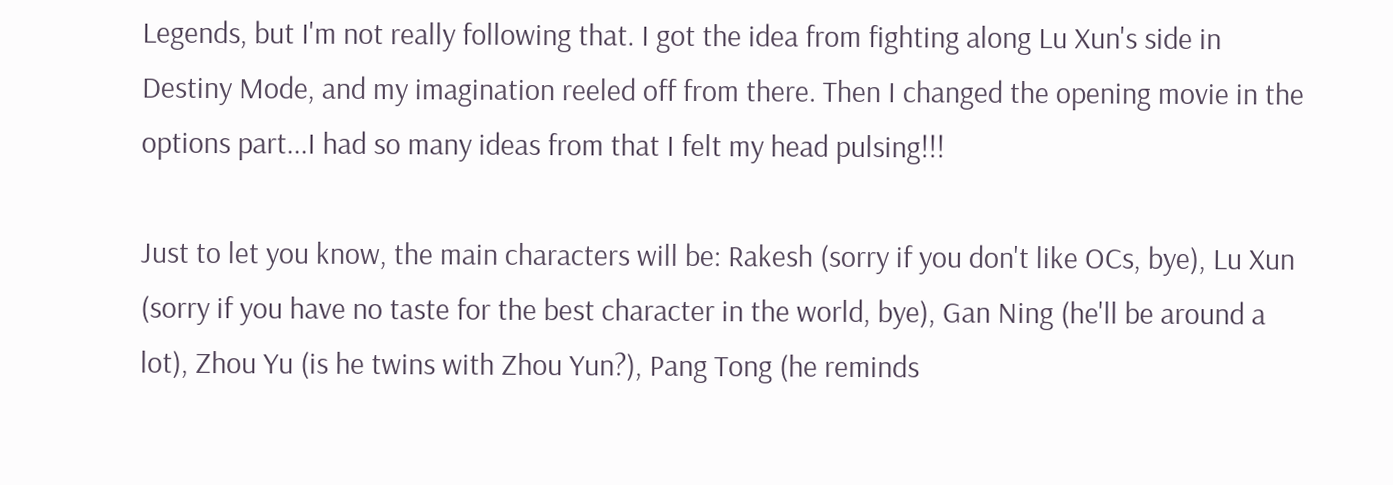Legends, but I'm not really following that. I got the idea from fighting along Lu Xun's side in Destiny Mode, and my imagination reeled off from there. Then I changed the opening movie in the options part...I had so many ideas from that I felt my head pulsing!!!

Just to let you know, the main characters will be: Rakesh (sorry if you don't like OCs, bye), Lu Xun (sorry if you have no taste for the best character in the world, bye), Gan Ning (he'll be around a lot), Zhou Yu (is he twins with Zhou Yun?), Pang Tong (he reminds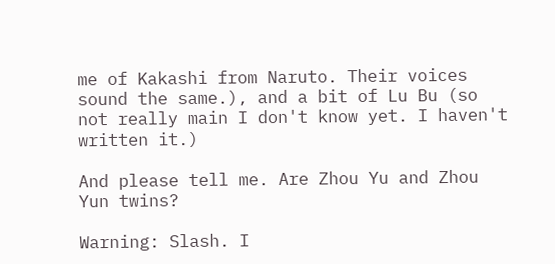me of Kakashi from Naruto. Their voices sound the same.), and a bit of Lu Bu (so not really main I don't know yet. I haven't written it.)

And please tell me. Are Zhou Yu and Zhou Yun twins?

Warning: Slash. I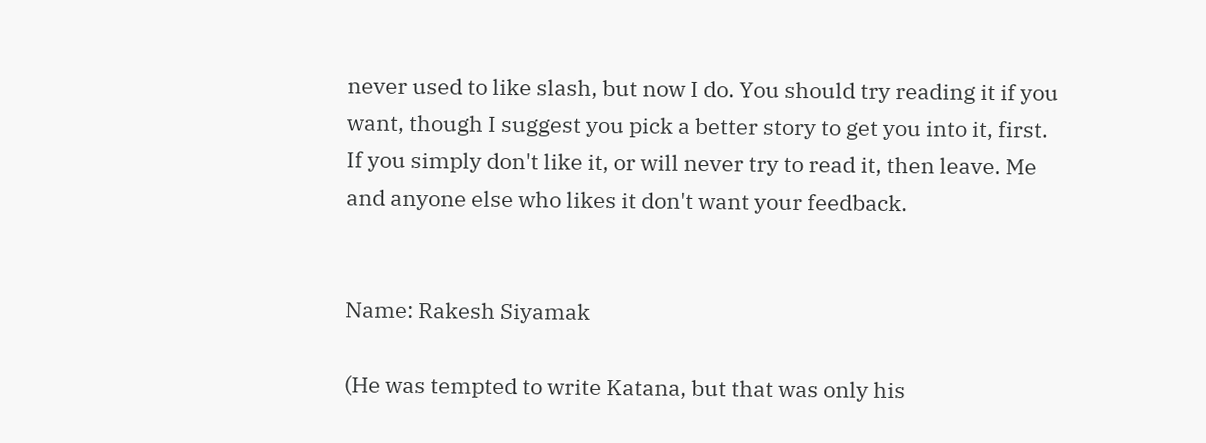never used to like slash, but now I do. You should try reading it if you want, though I suggest you pick a better story to get you into it, first. If you simply don't like it, or will never try to read it, then leave. Me and anyone else who likes it don't want your feedback.


Name: Rakesh Siyamak

(He was tempted to write Katana, but that was only his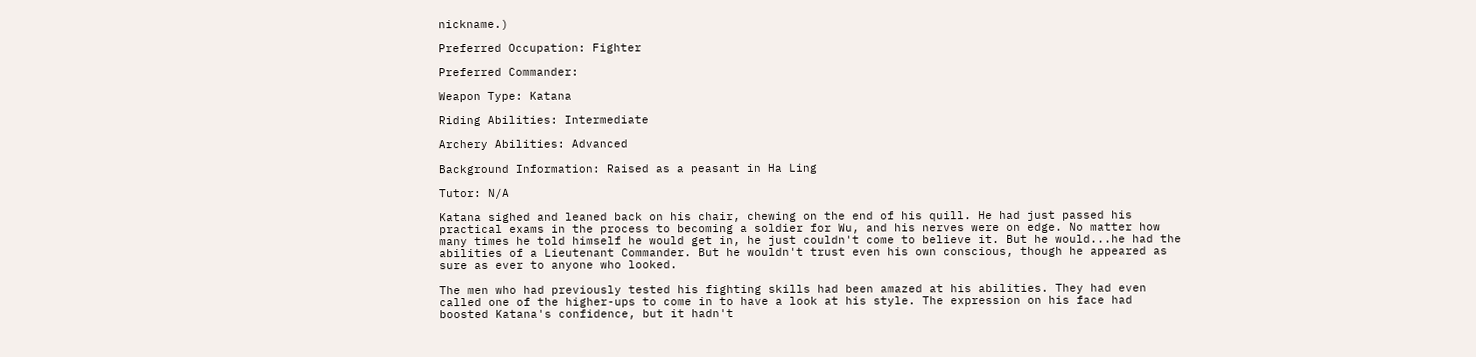nickname.)

Preferred Occupation: Fighter

Preferred Commander:

Weapon Type: Katana

Riding Abilities: Intermediate

Archery Abilities: Advanced

Background Information: Raised as a peasant in Ha Ling

Tutor: N/A

Katana sighed and leaned back on his chair, chewing on the end of his quill. He had just passed his practical exams in the process to becoming a soldier for Wu, and his nerves were on edge. No matter how many times he told himself he would get in, he just couldn't come to believe it. But he would...he had the abilities of a Lieutenant Commander. But he wouldn't trust even his own conscious, though he appeared as sure as ever to anyone who looked.

The men who had previously tested his fighting skills had been amazed at his abilities. They had even called one of the higher-ups to come in to have a look at his style. The expression on his face had boosted Katana's confidence, but it hadn't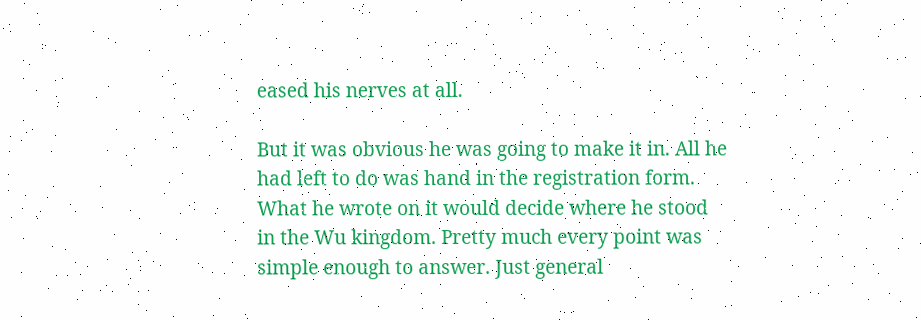eased his nerves at all.

But it was obvious he was going to make it in. All he had left to do was hand in the registration form. What he wrote on it would decide where he stood in the Wu kingdom. Pretty much every point was simple enough to answer. Just general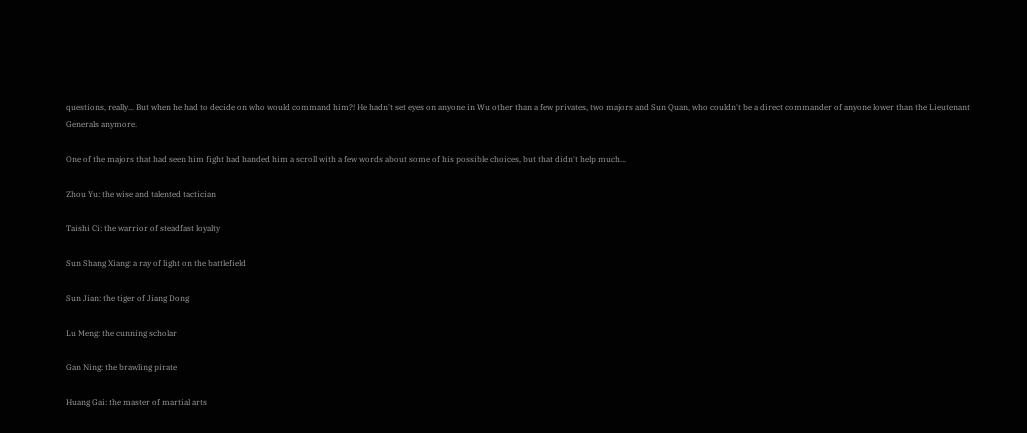questions, really... But when he had to decide on who would command him?! He hadn't set eyes on anyone in Wu other than a few privates, two majors and Sun Quan, who couldn't be a direct commander of anyone lower than the Lieutenant Generals anymore.

One of the majors that had seen him fight had handed him a scroll with a few words about some of his possible choices, but that didn't help much...

Zhou Yu: the wise and talented tactician

Taishi Ci: the warrior of steadfast loyalty

Sun Shang Xiang: a ray of light on the battlefield

Sun Jian: the tiger of Jiang Dong

Lu Meng: the cunning scholar

Gan Ning: the brawling pirate

Huang Gai: the master of martial arts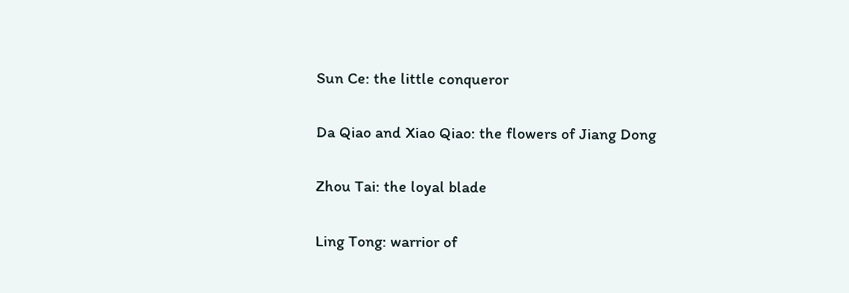Sun Ce: the little conqueror

Da Qiao and Xiao Qiao: the flowers of Jiang Dong

Zhou Tai: the loyal blade

Ling Tong: warrior of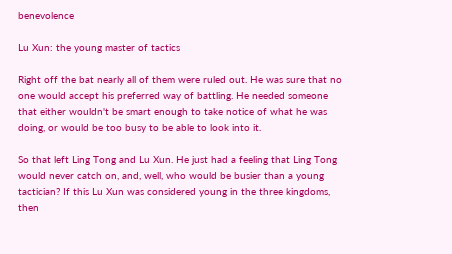benevolence

Lu Xun: the young master of tactics

Right off the bat nearly all of them were ruled out. He was sure that no one would accept his preferred way of battling. He needed someone that either wouldn't be smart enough to take notice of what he was doing, or would be too busy to be able to look into it.

So that left Ling Tong and Lu Xun. He just had a feeling that Ling Tong would never catch on, and, well, who would be busier than a young tactician? If this Lu Xun was considered young in the three kingdoms, then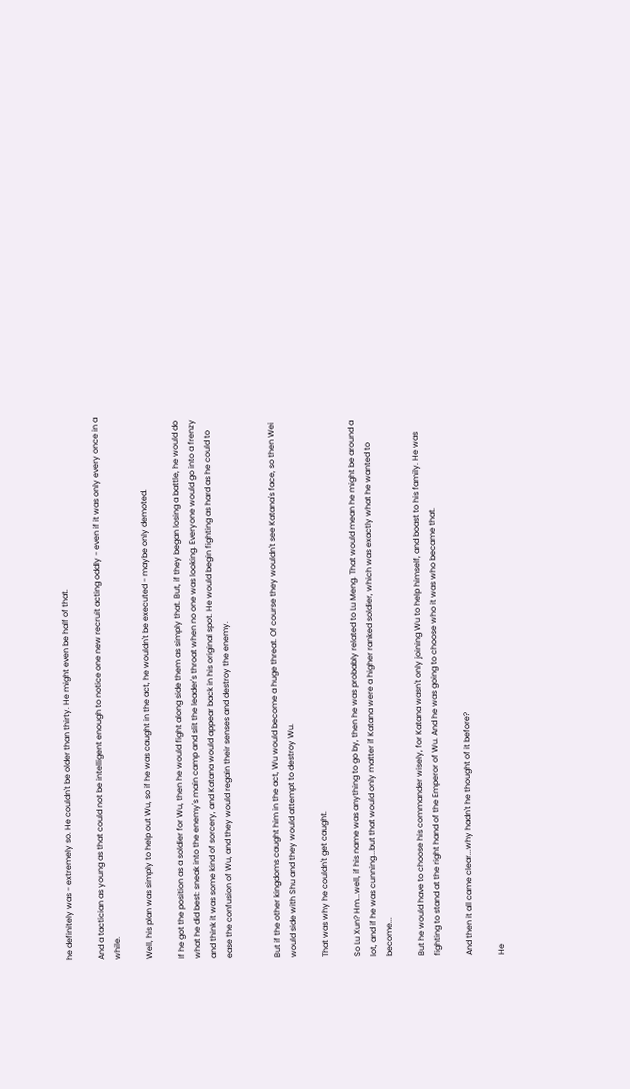he definitely was - extremely so. He couldn't be older than thirty. He might even be half of that.

And a tactician as young as that could not be intelligent enough to notice one new recruit acting oddly - even if it was only every once in a while.

Well, his plan was simply to help out Wu, so if he was caught in the act, he wouldn't be executed - maybe only demoted.

If he got the position as a soldier for Wu, then he would fight along side them as simply that. But, if they began losing a battle, he would do what he did best: sneak into the enemy's main camp and slit the leader's throat when no one was looking. Everyone would go into a frenzy and think it was some kind of sorcery, and Katana would appear back in his original spot. He would begin fighting as hard as he could to ease the confusion of Wu, and they would regain their senses and destroy the enemy.


But if the other kingdoms caught him in the act, Wu would become a huge threat. Of course they wouldn't see Katana's face, so then Wei would side with Shu and they would attempt to destroy Wu.

That was why he couldn't get caught.

So Lu Xun? Hm...well, if his name was anything to go by, then he was probably related to Lu Meng. That would mean he might be around a lot, and if he was cunning...but that would only matter if Katana were a higher ranked soldier, which was exactly what he wanted to become...

But he would have to choose his commander wisely, for Katana wasn't only joining Wu to help himself, and boast to his family. He was fighting to stand at the right hand of the Emperor of Wu. And he was going to choose who it was who became that.

And then it all came clear...why hadn't he thought of it before?

He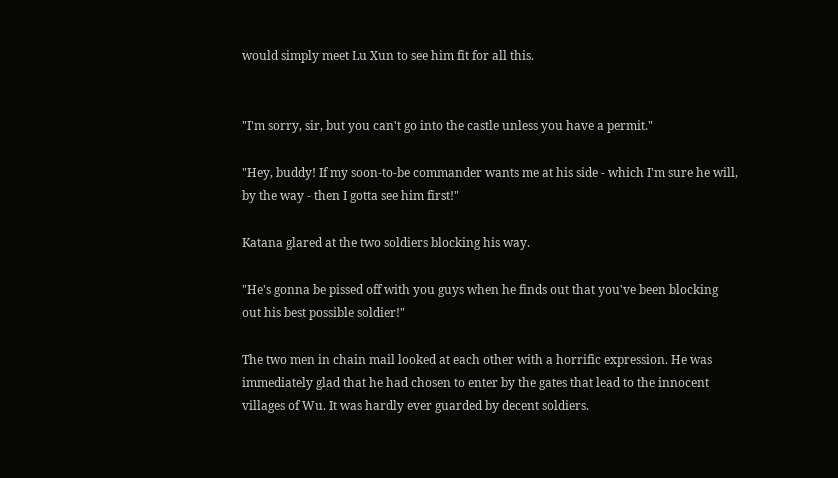would simply meet Lu Xun to see him fit for all this.


"I'm sorry, sir, but you can't go into the castle unless you have a permit."

"Hey, buddy! If my soon-to-be commander wants me at his side - which I'm sure he will, by the way - then I gotta see him first!"

Katana glared at the two soldiers blocking his way.

"He's gonna be pissed off with you guys when he finds out that you've been blocking out his best possible soldier!"

The two men in chain mail looked at each other with a horrific expression. He was immediately glad that he had chosen to enter by the gates that lead to the innocent villages of Wu. It was hardly ever guarded by decent soldiers.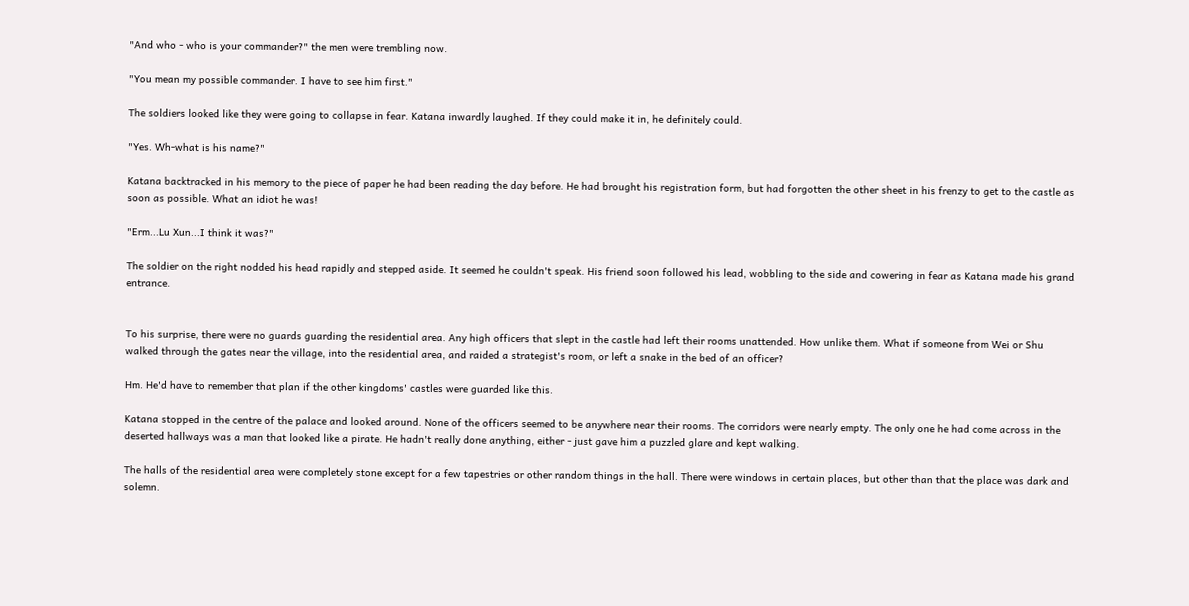"And who - who is your commander?" the men were trembling now.

"You mean my possible commander. I have to see him first."

The soldiers looked like they were going to collapse in fear. Katana inwardly laughed. If they could make it in, he definitely could.

"Yes. Wh-what is his name?"

Katana backtracked in his memory to the piece of paper he had been reading the day before. He had brought his registration form, but had forgotten the other sheet in his frenzy to get to the castle as soon as possible. What an idiot he was!

"Erm...Lu Xun...I think it was?"

The soldier on the right nodded his head rapidly and stepped aside. It seemed he couldn't speak. His friend soon followed his lead, wobbling to the side and cowering in fear as Katana made his grand entrance.


To his surprise, there were no guards guarding the residential area. Any high officers that slept in the castle had left their rooms unattended. How unlike them. What if someone from Wei or Shu walked through the gates near the village, into the residential area, and raided a strategist's room, or left a snake in the bed of an officer?

Hm. He'd have to remember that plan if the other kingdoms' castles were guarded like this.

Katana stopped in the centre of the palace and looked around. None of the officers seemed to be anywhere near their rooms. The corridors were nearly empty. The only one he had come across in the deserted hallways was a man that looked like a pirate. He hadn't really done anything, either - just gave him a puzzled glare and kept walking.

The halls of the residential area were completely stone except for a few tapestries or other random things in the hall. There were windows in certain places, but other than that the place was dark and solemn.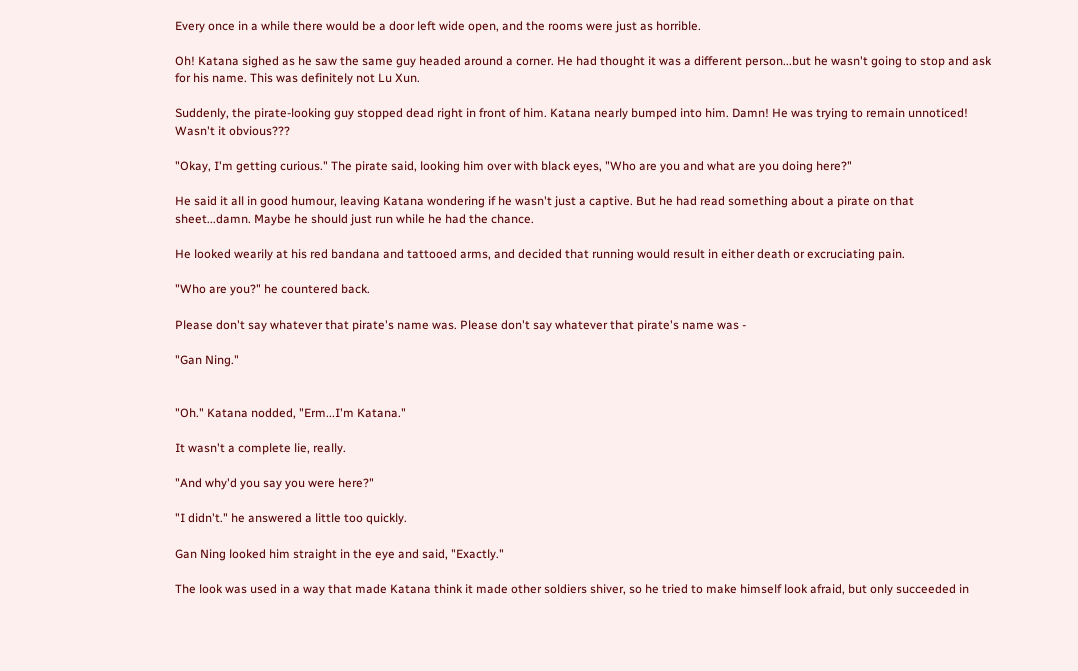Every once in a while there would be a door left wide open, and the rooms were just as horrible.

Oh! Katana sighed as he saw the same guy headed around a corner. He had thought it was a different person...but he wasn't going to stop and ask for his name. This was definitely not Lu Xun.

Suddenly, the pirate-looking guy stopped dead right in front of him. Katana nearly bumped into him. Damn! He was trying to remain unnoticed! Wasn't it obvious???

"Okay, I'm getting curious." The pirate said, looking him over with black eyes, "Who are you and what are you doing here?"

He said it all in good humour, leaving Katana wondering if he wasn't just a captive. But he had read something about a pirate on that sheet...damn. Maybe he should just run while he had the chance.

He looked wearily at his red bandana and tattooed arms, and decided that running would result in either death or excruciating pain.

"Who are you?" he countered back.

Please don't say whatever that pirate's name was. Please don't say whatever that pirate's name was -

"Gan Ning."


"Oh." Katana nodded, "Erm...I'm Katana."

It wasn't a complete lie, really.

"And why'd you say you were here?"

"I didn't." he answered a little too quickly.

Gan Ning looked him straight in the eye and said, "Exactly."

The look was used in a way that made Katana think it made other soldiers shiver, so he tried to make himself look afraid, but only succeeded in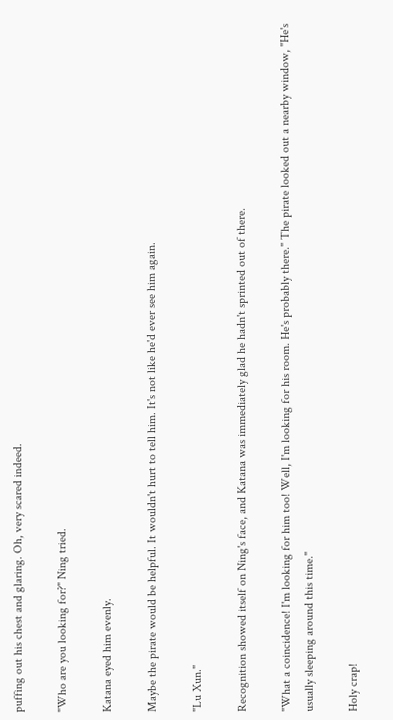puffing out his chest and glaring. Oh, very scared indeed.

"Who are you looking for?" Ning tried.

Katana eyed him evenly.

Maybe the pirate would be helpful. It wouldn't hurt to tell him. It's not like he'd ever see him again.

"Lu Xun."

Recognition showed itself on Ning's face, and Katana was immediately glad he hadn't sprinted out of there.

"What a coincidence! I'm looking for him too! Well, I'm looking for his room. He's probably there." The pirate looked out a nearby window, "He's usually sleeping around this time."

Holy crap!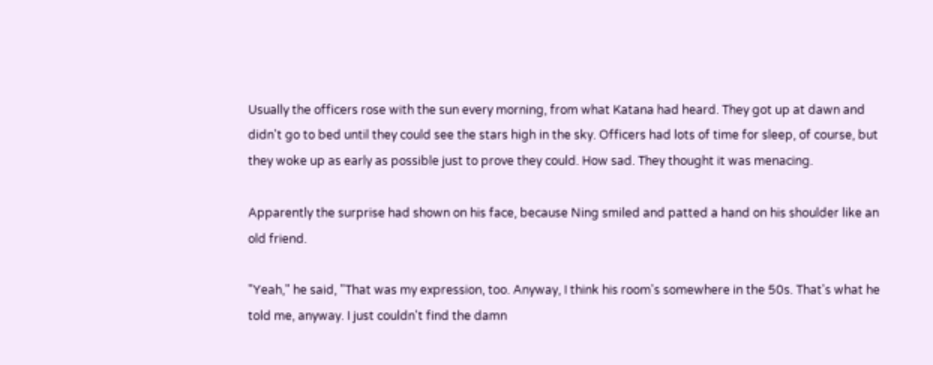Usually the officers rose with the sun every morning, from what Katana had heard. They got up at dawn and didn't go to bed until they could see the stars high in the sky. Officers had lots of time for sleep, of course, but they woke up as early as possible just to prove they could. How sad. They thought it was menacing.

Apparently the surprise had shown on his face, because Ning smiled and patted a hand on his shoulder like an old friend.

"Yeah," he said, "That was my expression, too. Anyway, I think his room's somewhere in the 50s. That's what he told me, anyway. I just couldn't find the damn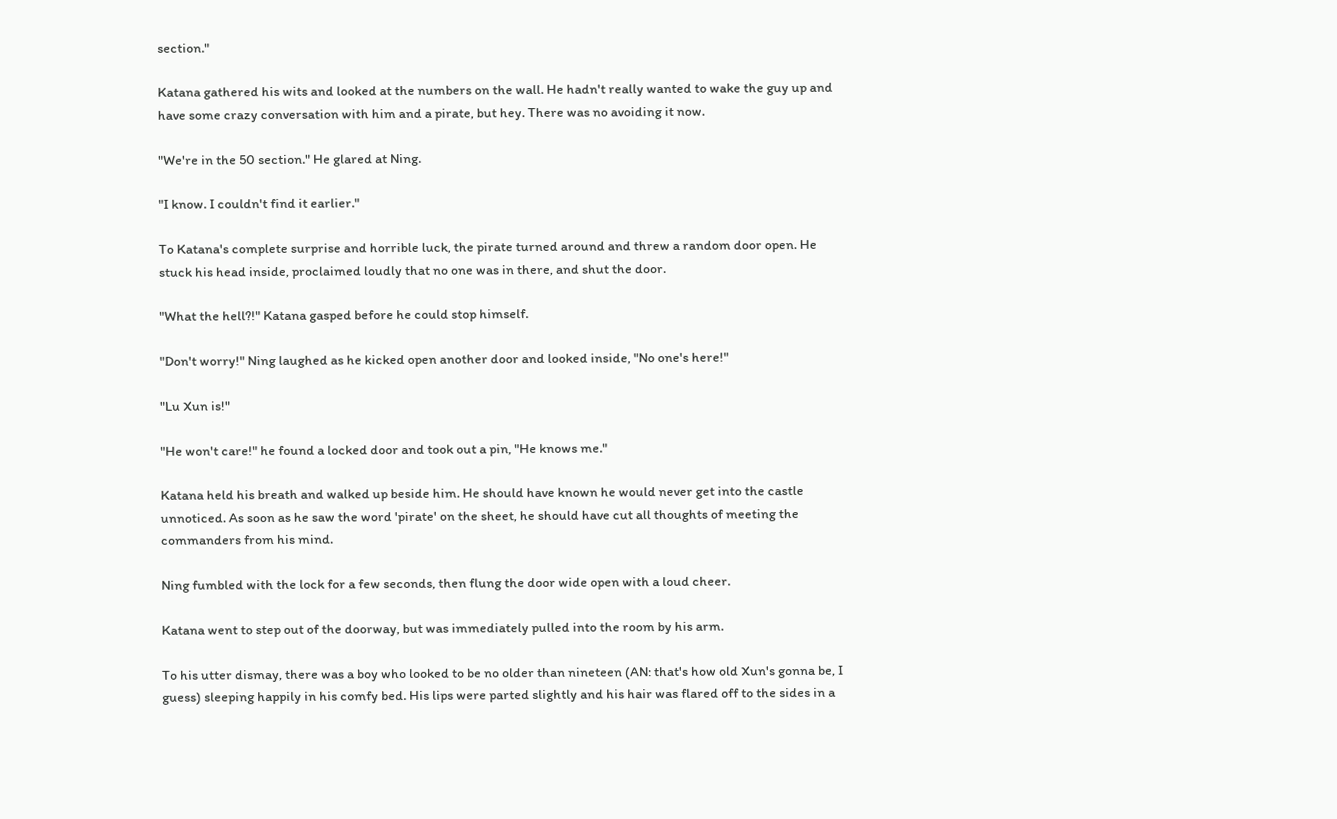section."

Katana gathered his wits and looked at the numbers on the wall. He hadn't really wanted to wake the guy up and have some crazy conversation with him and a pirate, but hey. There was no avoiding it now.

"We're in the 50 section." He glared at Ning.

"I know. I couldn't find it earlier."

To Katana's complete surprise and horrible luck, the pirate turned around and threw a random door open. He stuck his head inside, proclaimed loudly that no one was in there, and shut the door.

"What the hell?!" Katana gasped before he could stop himself.

"Don't worry!" Ning laughed as he kicked open another door and looked inside, "No one's here!"

"Lu Xun is!"

"He won't care!" he found a locked door and took out a pin, "He knows me."

Katana held his breath and walked up beside him. He should have known he would never get into the castle unnoticed. As soon as he saw the word 'pirate' on the sheet, he should have cut all thoughts of meeting the commanders from his mind.

Ning fumbled with the lock for a few seconds, then flung the door wide open with a loud cheer.

Katana went to step out of the doorway, but was immediately pulled into the room by his arm.

To his utter dismay, there was a boy who looked to be no older than nineteen (AN: that's how old Xun's gonna be, I guess) sleeping happily in his comfy bed. His lips were parted slightly and his hair was flared off to the sides in a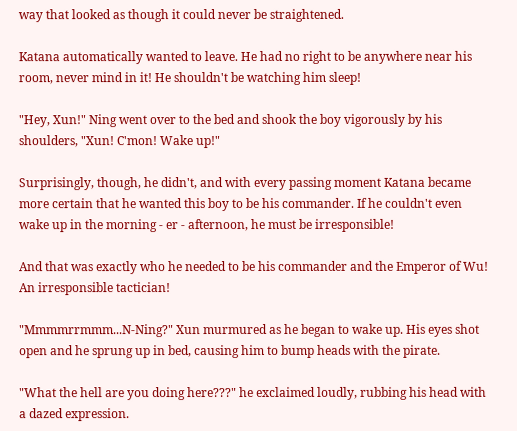way that looked as though it could never be straightened.

Katana automatically wanted to leave. He had no right to be anywhere near his room, never mind in it! He shouldn't be watching him sleep!

"Hey, Xun!" Ning went over to the bed and shook the boy vigorously by his shoulders, "Xun! C'mon! Wake up!"

Surprisingly, though, he didn't, and with every passing moment Katana became more certain that he wanted this boy to be his commander. If he couldn't even wake up in the morning - er - afternoon, he must be irresponsible!

And that was exactly who he needed to be his commander and the Emperor of Wu! An irresponsible tactician!

"Mmmmrrmmm...N-Ning?" Xun murmured as he began to wake up. His eyes shot open and he sprung up in bed, causing him to bump heads with the pirate.

"What the hell are you doing here???" he exclaimed loudly, rubbing his head with a dazed expression.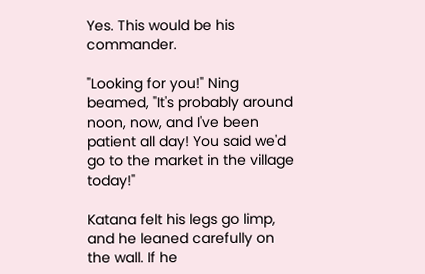Yes. This would be his commander.

"Looking for you!" Ning beamed, "It's probably around noon, now, and I've been patient all day! You said we'd go to the market in the village today!"

Katana felt his legs go limp, and he leaned carefully on the wall. If he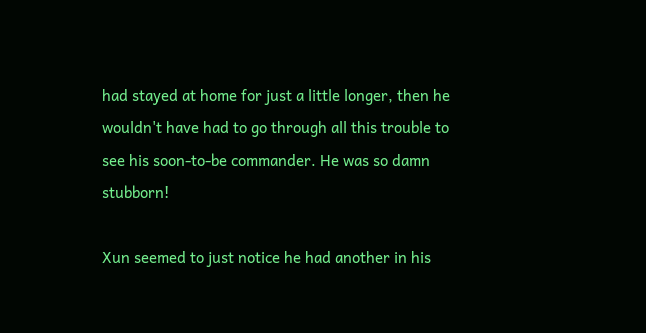had stayed at home for just a little longer, then he wouldn't have had to go through all this trouble to see his soon-to-be commander. He was so damn stubborn!

Xun seemed to just notice he had another in his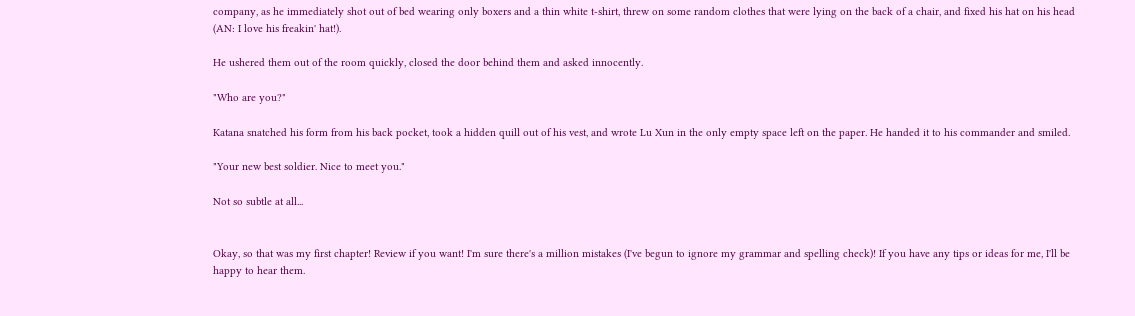company, as he immediately shot out of bed wearing only boxers and a thin white t-shirt, threw on some random clothes that were lying on the back of a chair, and fixed his hat on his head (AN: I love his freakin' hat!).

He ushered them out of the room quickly, closed the door behind them and asked innocently.

"Who are you?"

Katana snatched his form from his back pocket, took a hidden quill out of his vest, and wrote Lu Xun in the only empty space left on the paper. He handed it to his commander and smiled.

"Your new best soldier. Nice to meet you."

Not so subtle at all...


Okay, so that was my first chapter! Review if you want! I'm sure there's a million mistakes (I've begun to ignore my grammar and spelling check)! If you have any tips or ideas for me, I'll be happy to hear them.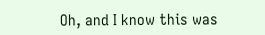Oh, and I know this was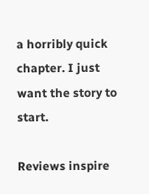a horribly quick chapter. I just want the story to start.

Reviews inspire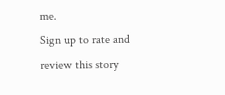me.
Sign up to rate and review this story